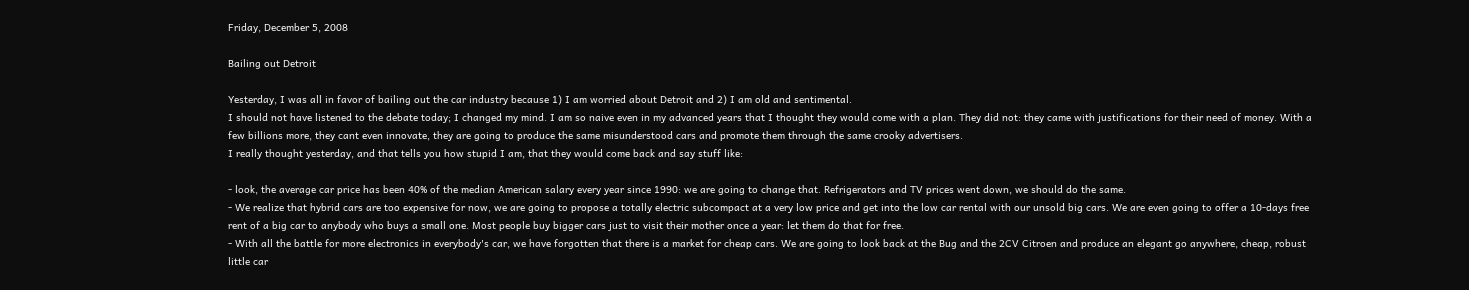Friday, December 5, 2008

Bailing out Detroit

Yesterday, I was all in favor of bailing out the car industry because 1) I am worried about Detroit and 2) I am old and sentimental.
I should not have listened to the debate today; I changed my mind. I am so naive even in my advanced years that I thought they would come with a plan. They did not: they came with justifications for their need of money. With a few billions more, they cant even innovate, they are going to produce the same misunderstood cars and promote them through the same crooky advertisers.
I really thought yesterday, and that tells you how stupid I am, that they would come back and say stuff like:

- look, the average car price has been 40% of the median American salary every year since 1990: we are going to change that. Refrigerators and TV prices went down, we should do the same.
- We realize that hybrid cars are too expensive for now, we are going to propose a totally electric subcompact at a very low price and get into the low car rental with our unsold big cars. We are even going to offer a 10-days free rent of a big car to anybody who buys a small one. Most people buy bigger cars just to visit their mother once a year: let them do that for free.
- With all the battle for more electronics in everybody's car, we have forgotten that there is a market for cheap cars. We are going to look back at the Bug and the 2CV Citroen and produce an elegant go anywhere, cheap, robust little car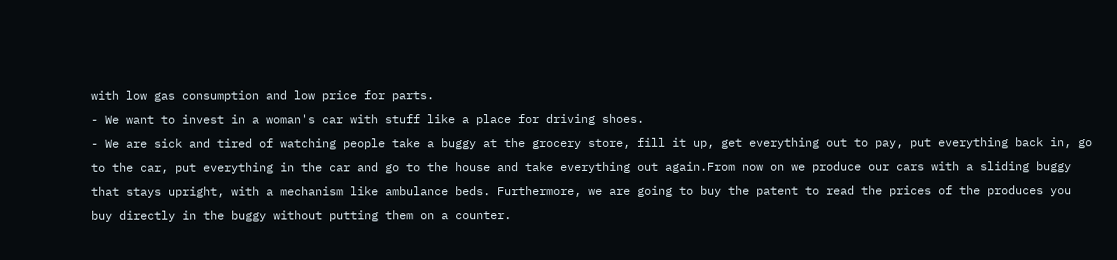with low gas consumption and low price for parts.
- We want to invest in a woman's car with stuff like a place for driving shoes.
- We are sick and tired of watching people take a buggy at the grocery store, fill it up, get everything out to pay, put everything back in, go to the car, put everything in the car and go to the house and take everything out again.From now on we produce our cars with a sliding buggy that stays upright, with a mechanism like ambulance beds. Furthermore, we are going to buy the patent to read the prices of the produces you buy directly in the buggy without putting them on a counter.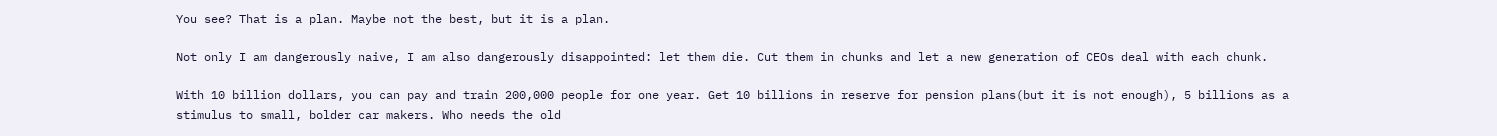You see? That is a plan. Maybe not the best, but it is a plan.

Not only I am dangerously naive, I am also dangerously disappointed: let them die. Cut them in chunks and let a new generation of CEOs deal with each chunk.

With 10 billion dollars, you can pay and train 200,000 people for one year. Get 10 billions in reserve for pension plans(but it is not enough), 5 billions as a stimulus to small, bolder car makers. Who needs the old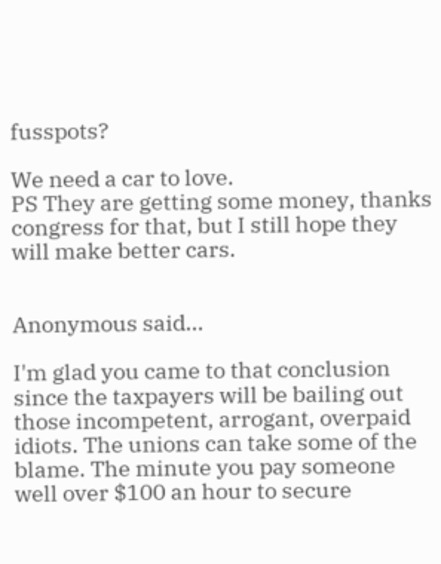fusspots?

We need a car to love.
PS They are getting some money, thanks congress for that, but I still hope they will make better cars.


Anonymous said...

I'm glad you came to that conclusion since the taxpayers will be bailing out those incompetent, arrogant, overpaid idiots. The unions can take some of the blame. The minute you pay someone well over $100 an hour to secure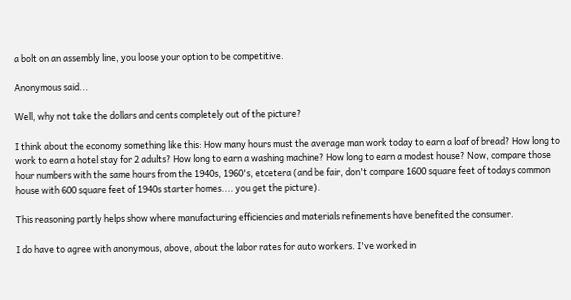a bolt on an assembly line, you loose your option to be competitive.

Anonymous said...

Well, why not take the dollars and cents completely out of the picture?

I think about the economy something like this: How many hours must the average man work today to earn a loaf of bread? How long to work to earn a hotel stay for 2 adults? How long to earn a washing machine? How long to earn a modest house? Now, compare those hour numbers with the same hours from the 1940s, 1960's, etcetera (and be fair, don't compare 1600 square feet of todays common house with 600 square feet of 1940s starter homes.... you get the picture).

This reasoning partly helps show where manufacturing efficiencies and materials refinements have benefited the consumer.

I do have to agree with anonymous, above, about the labor rates for auto workers. I've worked in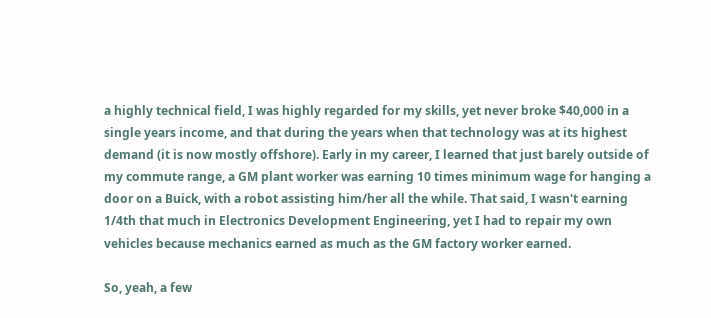a highly technical field, I was highly regarded for my skills, yet never broke $40,000 in a single years income, and that during the years when that technology was at its highest demand (it is now mostly offshore). Early in my career, I learned that just barely outside of my commute range, a GM plant worker was earning 10 times minimum wage for hanging a door on a Buick, with a robot assisting him/her all the while. That said, I wasn't earning 1/4th that much in Electronics Development Engineering, yet I had to repair my own vehicles because mechanics earned as much as the GM factory worker earned.

So, yeah, a few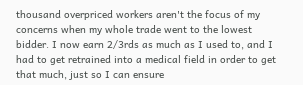thousand overpriced workers aren't the focus of my concerns when my whole trade went to the lowest bidder. I now earn 2/3rds as much as I used to, and I had to get retrained into a medical field in order to get that much, just so I can ensure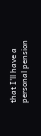that I'll have a personal pension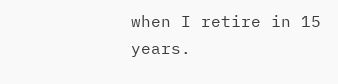when I retire in 15 years.